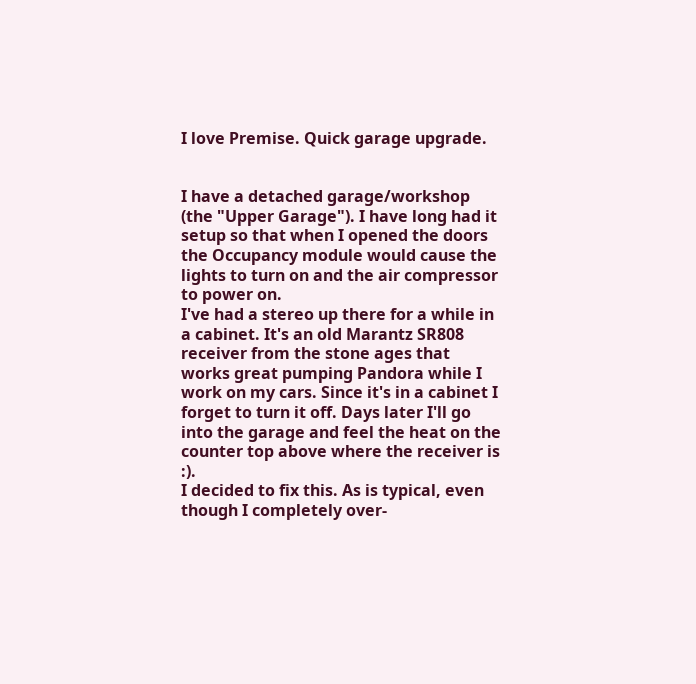I love Premise. Quick garage upgrade.


I have a detached garage/workshop (the "Upper Garage"). I have long had it setup so that when I opened the doors the Occupancy module would cause the lights to turn on and the air compressor to power on.
I've had a stereo up there for a while in a cabinet. It's an old Marantz SR808 receiver from the stone ages that works great pumping Pandora while I work on my cars. Since it's in a cabinet I forget to turn it off. Days later I'll go into the garage and feel the heat on the counter top above where the receiver is :).
I decided to fix this. As is typical, even though I completely over-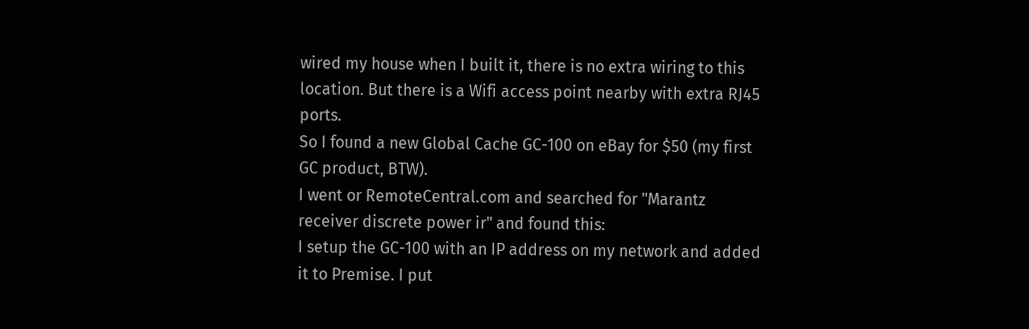wired my house when I built it, there is no extra wiring to this location. But there is a Wifi access point nearby with extra RJ45 ports.
So I found a new Global Cache GC-100 on eBay for $50 (my first GC product, BTW).
I went or RemoteCentral.com and searched for "Marantz receiver discrete power ir" and found this:
I setup the GC-100 with an IP address on my network and added it to Premise. I put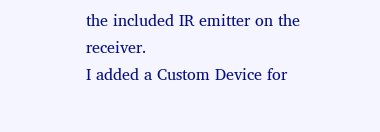the included IR emitter on the receiver.
I added a Custom Device for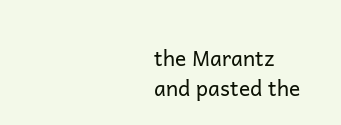the Marantz and pasted the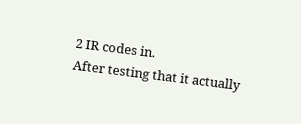2 IR codes in.
After testing that it actually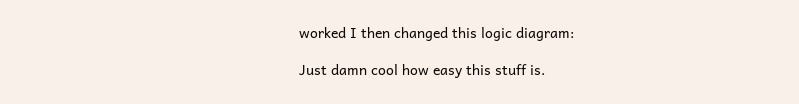worked I then changed this logic diagram:

Just damn cool how easy this stuff is.